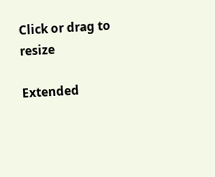Click or drag to resize

Extended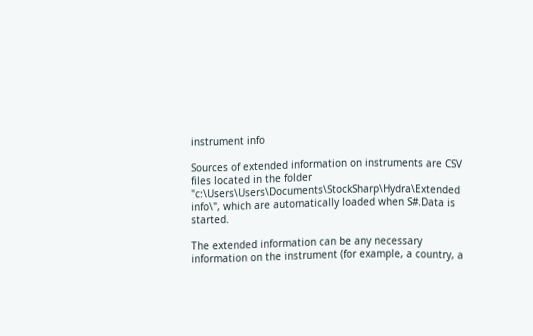instrument info

Sources of extended information on instruments are CSV files located in the folder "c:\Users\Users\Documents\StockSharp\Hydra\Extended info\", which are automatically loaded when S#.Data is started.

The extended information can be any necessary information on the instrument (for example, a country, a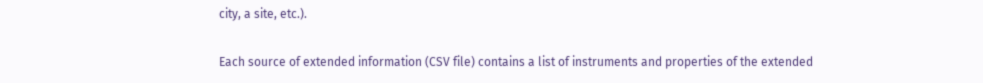city, a site, etc.).

Each source of extended information (CSV file) contains a list of instruments and properties of the extended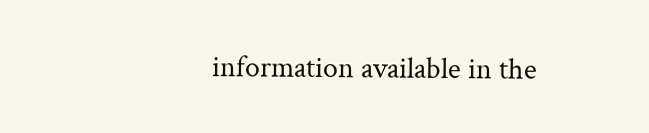information available in the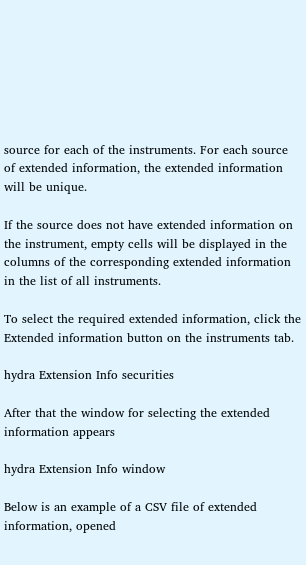source for each of the instruments. For each source of extended information, the extended information will be unique.

If the source does not have extended information on the instrument, empty cells will be displayed in the columns of the corresponding extended information in the list of all instruments.

To select the required extended information, click the Extended information button on the instruments tab.

hydra Extension Info securities

After that the window for selecting the extended information appears

hydra Extension Info window

Below is an example of a CSV file of extended information, opened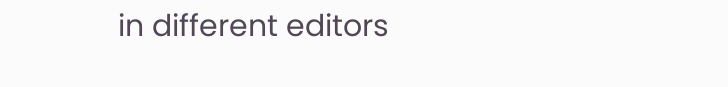in different editors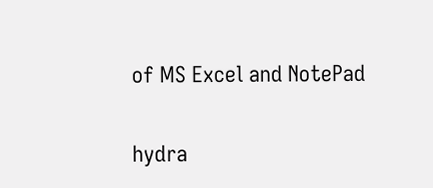of MS Excel and NotePad

hydra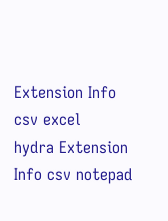Extension Info csv excel
hydra Extension Info csv notepad